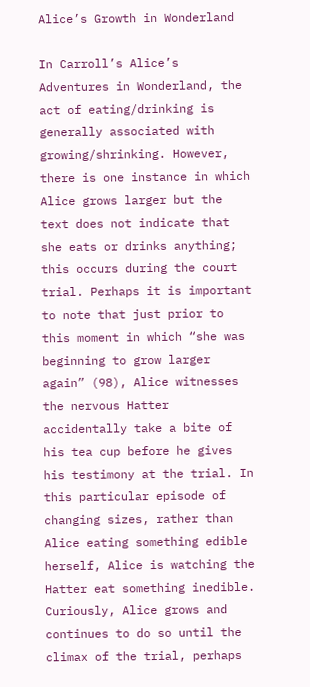Alice’s Growth in Wonderland

In Carroll’s Alice’s Adventures in Wonderland, the act of eating/drinking is generally associated with growing/shrinking. However, there is one instance in which Alice grows larger but the text does not indicate that she eats or drinks anything; this occurs during the court trial. Perhaps it is important to note that just prior to this moment in which “she was beginning to grow larger again” (98), Alice witnesses the nervous Hatter accidentally take a bite of his tea cup before he gives his testimony at the trial. In this particular episode of changing sizes, rather than Alice eating something edible herself, Alice is watching the Hatter eat something inedible. Curiously, Alice grows and continues to do so until the climax of the trial, perhaps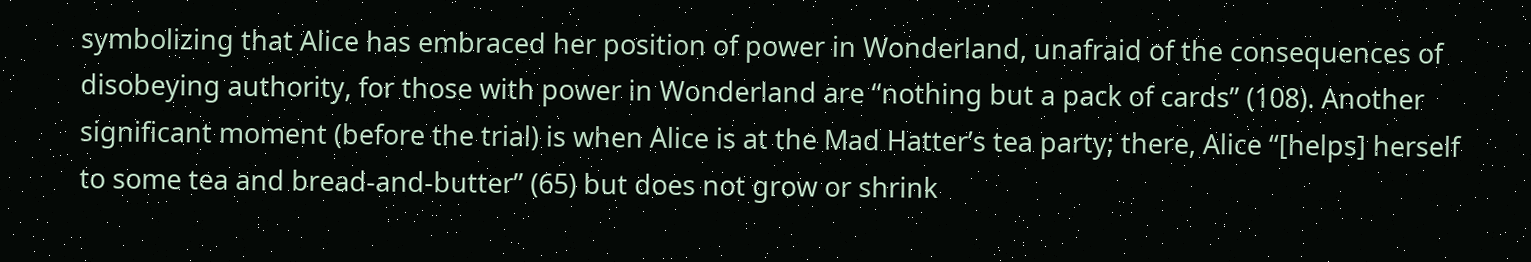symbolizing that Alice has embraced her position of power in Wonderland, unafraid of the consequences of disobeying authority, for those with power in Wonderland are “nothing but a pack of cards” (108). Another significant moment (before the trial) is when Alice is at the Mad Hatter’s tea party; there, Alice “[helps] herself to some tea and bread-and-butter” (65) but does not grow or shrink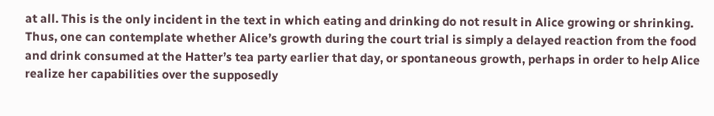at all. This is the only incident in the text in which eating and drinking do not result in Alice growing or shrinking. Thus, one can contemplate whether Alice’s growth during the court trial is simply a delayed reaction from the food and drink consumed at the Hatter’s tea party earlier that day, or spontaneous growth, perhaps in order to help Alice realize her capabilities over the supposedly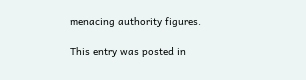menacing authority figures.

This entry was posted in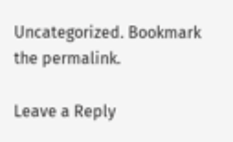Uncategorized. Bookmark the permalink.

Leave a Reply